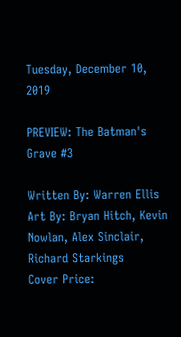Tuesday, December 10, 2019

PREVIEW: The Batman's Grave #3

Written By: Warren Ellis
Art By: Bryan Hitch, Kevin Nowlan, Alex Sinclair, Richard Starkings
Cover Price: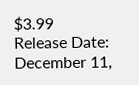$3.99
Release Date: December 11,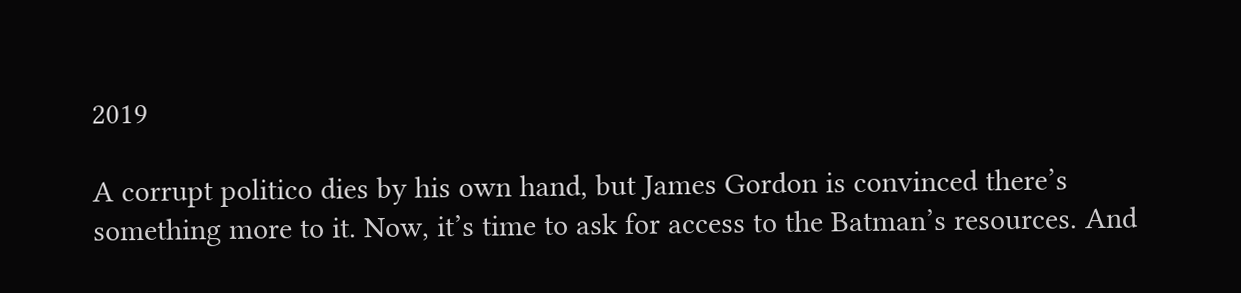2019

A corrupt politico dies by his own hand, but James Gordon is convinced there’s something more to it. Now, it’s time to ask for access to the Batman’s resources. And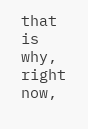that is why, right now,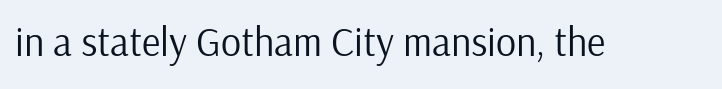in a stately Gotham City mansion, the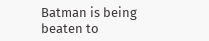Batman is being beaten to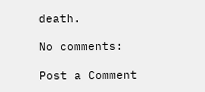death.

No comments:

Post a Comment